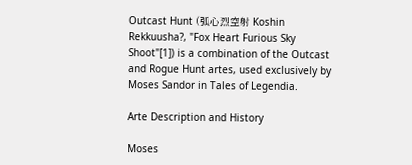Outcast Hunt (弧心烈空射 Koshin Rekkuusha?, "Fox Heart Furious Sky Shoot"[1]) is a combination of the Outcast and Rogue Hunt artes, used exclusively by Moses Sandor in Tales of Legendia.

Arte Description and History

Moses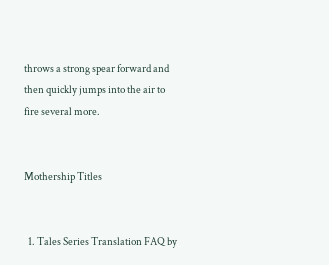throws a strong spear forward and then quickly jumps into the air to fire several more.


Mothership Titles


  1. Tales Series Translation FAQ by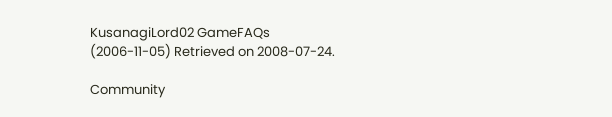KusanagiLord02 GameFAQs (2006-11-05) Retrieved on 2008-07-24.

Community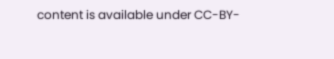content is available under CC-BY-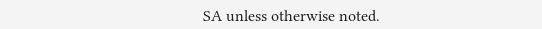SA unless otherwise noted.